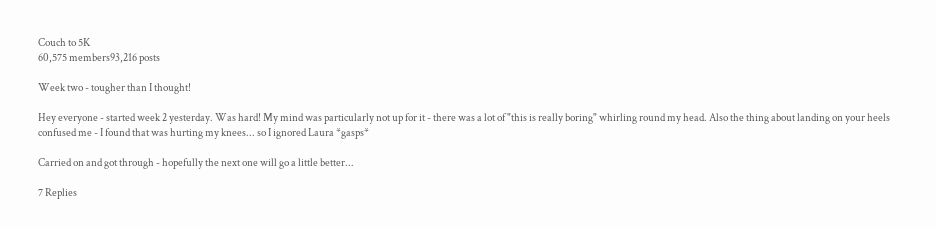Couch to 5K
60,575 members93,216 posts

Week two - tougher than I thought!

Hey everyone - started week 2 yesterday. Was hard! My mind was particularly not up for it - there was a lot of "this is really boring" whirling round my head. Also the thing about landing on your heels confused me - I found that was hurting my knees... so I ignored Laura *gasps*

Carried on and got through - hopefully the next one will go a little better...

7 Replies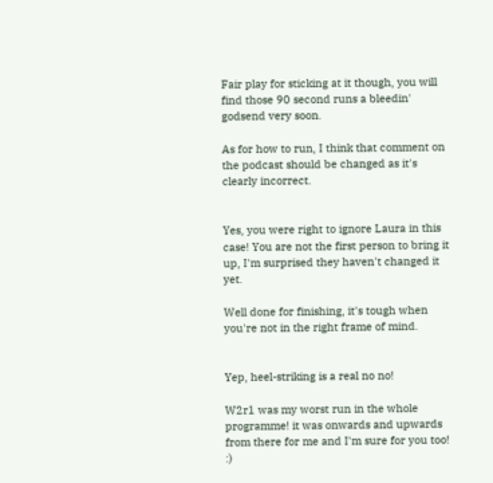Fair play for sticking at it though, you will find those 90 second runs a bleedin' godsend very soon.

As for how to run, I think that comment on the podcast should be changed as it's clearly incorrect.


Yes, you were right to ignore Laura in this case! You are not the first person to bring it up, I'm surprised they haven't changed it yet.

Well done for finishing, it's tough when you're not in the right frame of mind.


Yep, heel-striking is a real no no!

W2r1 was my worst run in the whole programme! it was onwards and upwards from there for me and I'm sure for you too! :)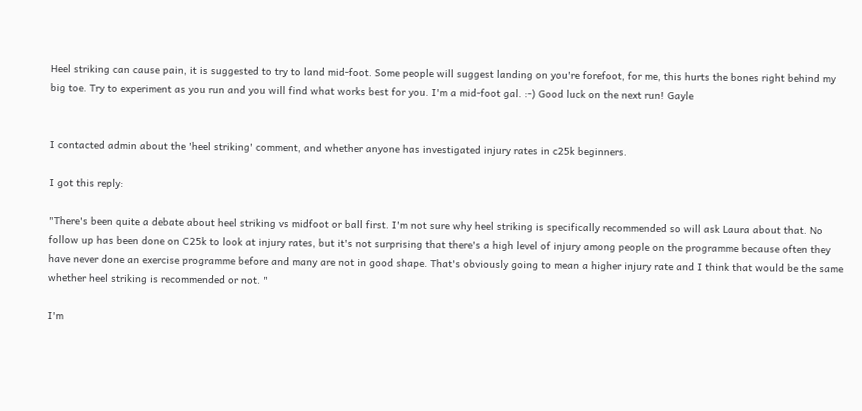Heel striking can cause pain, it is suggested to try to land mid-foot. Some people will suggest landing on you're forefoot, for me, this hurts the bones right behind my big toe. Try to experiment as you run and you will find what works best for you. I'm a mid-foot gal. :-) Good luck on the next run! Gayle


I contacted admin about the 'heel striking' comment, and whether anyone has investigated injury rates in c25k beginners.

I got this reply:

"There's been quite a debate about heel striking vs midfoot or ball first. I'm not sure why heel striking is specifically recommended so will ask Laura about that. No follow up has been done on C25k to look at injury rates, but it's not surprising that there's a high level of injury among people on the programme because often they have never done an exercise programme before and many are not in good shape. That's obviously going to mean a higher injury rate and I think that would be the same whether heel striking is recommended or not. "

I'm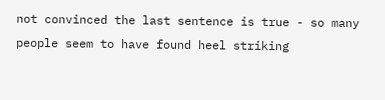not convinced the last sentence is true - so many people seem to have found heel striking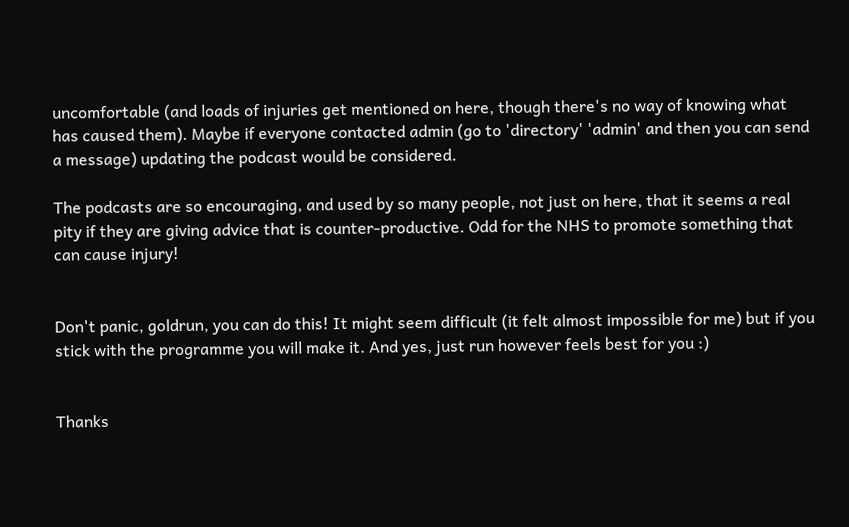uncomfortable (and loads of injuries get mentioned on here, though there's no way of knowing what has caused them). Maybe if everyone contacted admin (go to 'directory' 'admin' and then you can send a message) updating the podcast would be considered.

The podcasts are so encouraging, and used by so many people, not just on here, that it seems a real pity if they are giving advice that is counter-productive. Odd for the NHS to promote something that can cause injury!


Don't panic, goldrun, you can do this! It might seem difficult (it felt almost impossible for me) but if you stick with the programme you will make it. And yes, just run however feels best for you :)


Thanks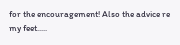for the encouragement! Also the advice re my feet.....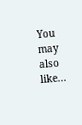You may also like...